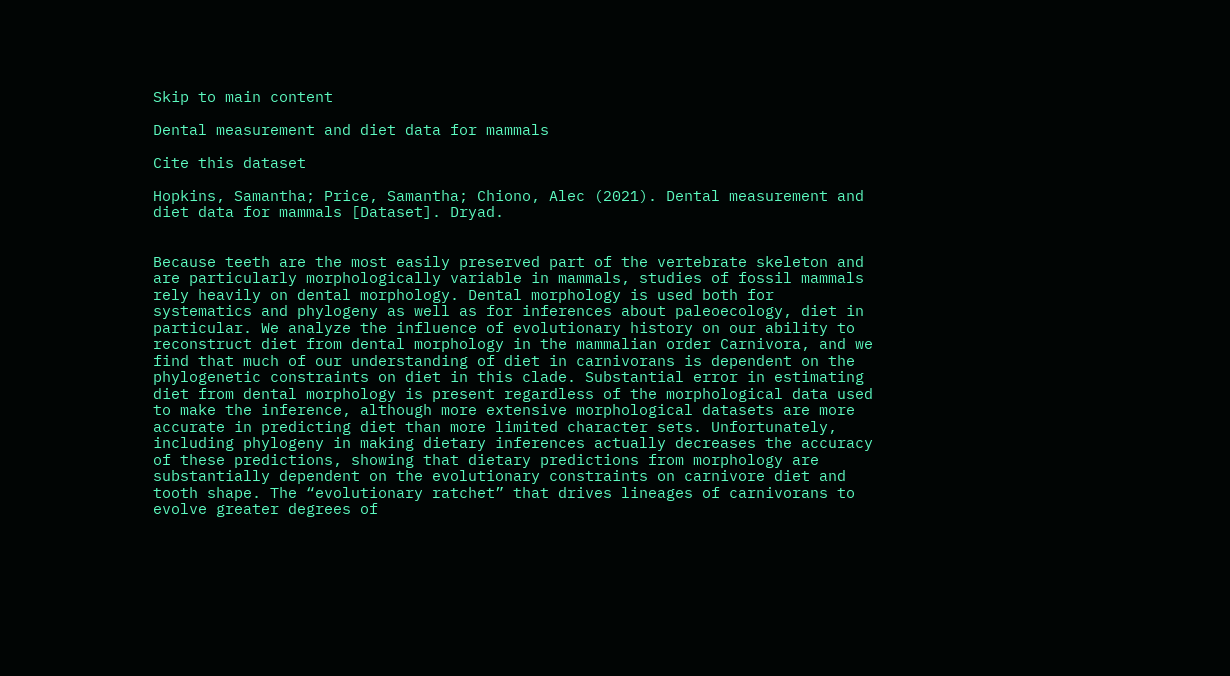Skip to main content

Dental measurement and diet data for mammals

Cite this dataset

Hopkins, Samantha; Price, Samantha; Chiono, Alec (2021). Dental measurement and diet data for mammals [Dataset]. Dryad.


Because teeth are the most easily preserved part of the vertebrate skeleton and are particularly morphologically variable in mammals, studies of fossil mammals rely heavily on dental morphology. Dental morphology is used both for systematics and phylogeny as well as for inferences about paleoecology, diet in particular. We analyze the influence of evolutionary history on our ability to reconstruct diet from dental morphology in the mammalian order Carnivora, and we find that much of our understanding of diet in carnivorans is dependent on the phylogenetic constraints on diet in this clade. Substantial error in estimating diet from dental morphology is present regardless of the morphological data used to make the inference, although more extensive morphological datasets are more accurate in predicting diet than more limited character sets. Unfortunately, including phylogeny in making dietary inferences actually decreases the accuracy of these predictions, showing that dietary predictions from morphology are substantially dependent on the evolutionary constraints on carnivore diet and tooth shape. The “evolutionary ratchet” that drives lineages of carnivorans to evolve greater degrees of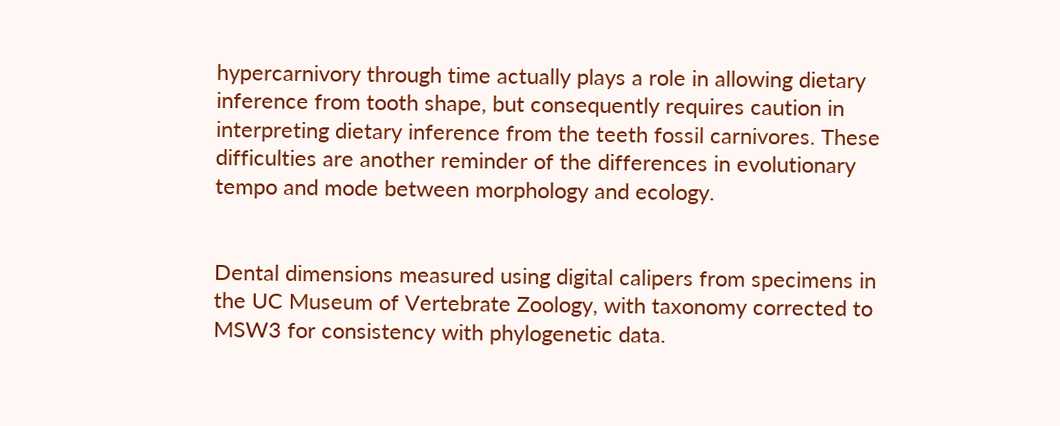hypercarnivory through time actually plays a role in allowing dietary inference from tooth shape, but consequently requires caution in interpreting dietary inference from the teeth fossil carnivores. These difficulties are another reminder of the differences in evolutionary tempo and mode between morphology and ecology.


Dental dimensions measured using digital calipers from specimens in the UC Museum of Vertebrate Zoology, with taxonomy corrected to MSW3 for consistency with phylogenetic data.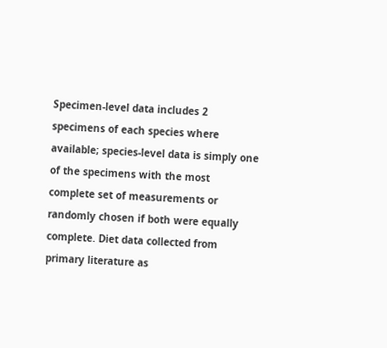Specimen-level data includes 2 specimens of each species where available; species-level data is simply one of the specimens with the most complete set of measurements or randomly chosen if both were equally complete. Diet data collected from primary literature as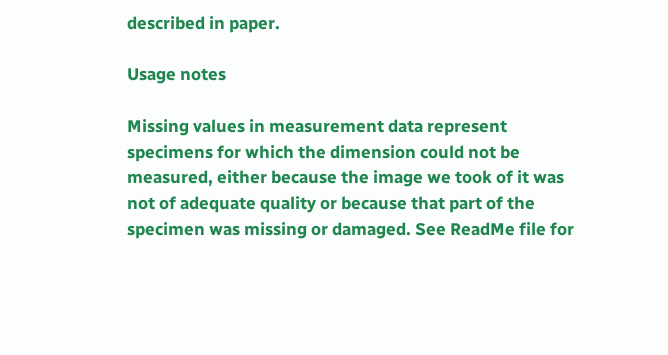described in paper.

Usage notes

Missing values in measurement data represent specimens for which the dimension could not be measured, either because the image we took of it was not of adequate quality or because that part of the specimen was missing or damaged. See ReadMe file for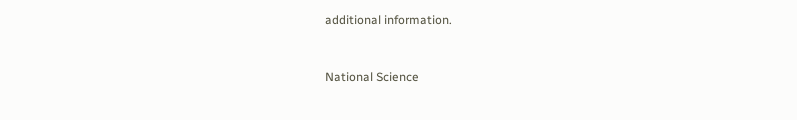additional information.


National Science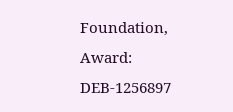Foundation, Award: DEB-1256897